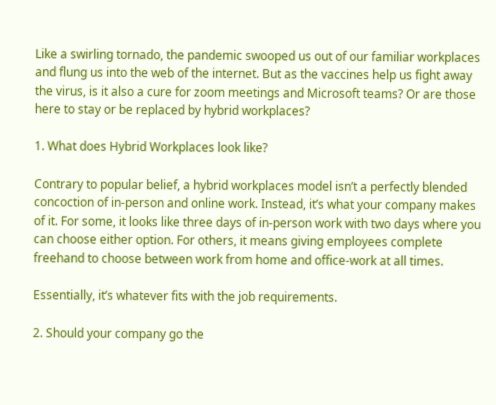Like a swirling tornado, the pandemic swooped us out of our familiar workplaces and flung us into the web of the internet. But as the vaccines help us fight away the virus, is it also a cure for zoom meetings and Microsoft teams? Or are those here to stay or be replaced by hybrid workplaces?

1. What does Hybrid Workplaces look like?

Contrary to popular belief, a hybrid workplaces model isn’t a perfectly blended concoction of in-person and online work. Instead, it’s what your company makes of it. For some, it looks like three days of in-person work with two days where you can choose either option. For others, it means giving employees complete freehand to choose between work from home and office-work at all times.

Essentially, it’s whatever fits with the job requirements.

2. Should your company go the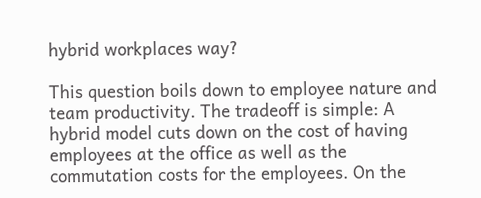hybrid workplaces way?

This question boils down to employee nature and team productivity. The tradeoff is simple: A hybrid model cuts down on the cost of having employees at the office as well as the commutation costs for the employees. On the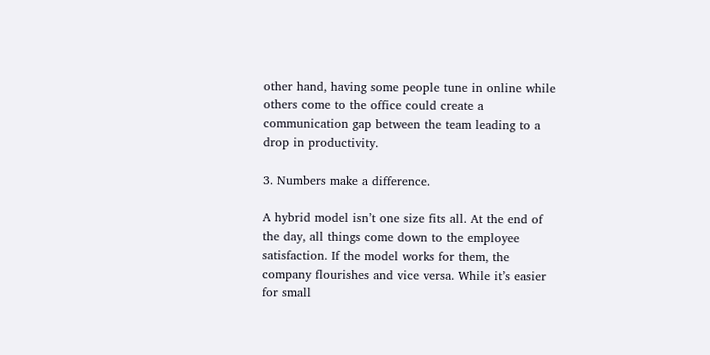other hand, having some people tune in online while others come to the office could create a communication gap between the team leading to a drop in productivity.

3. Numbers make a difference.

A hybrid model isn’t one size fits all. At the end of the day, all things come down to the employee satisfaction. If the model works for them, the company flourishes and vice versa. While it’s easier for small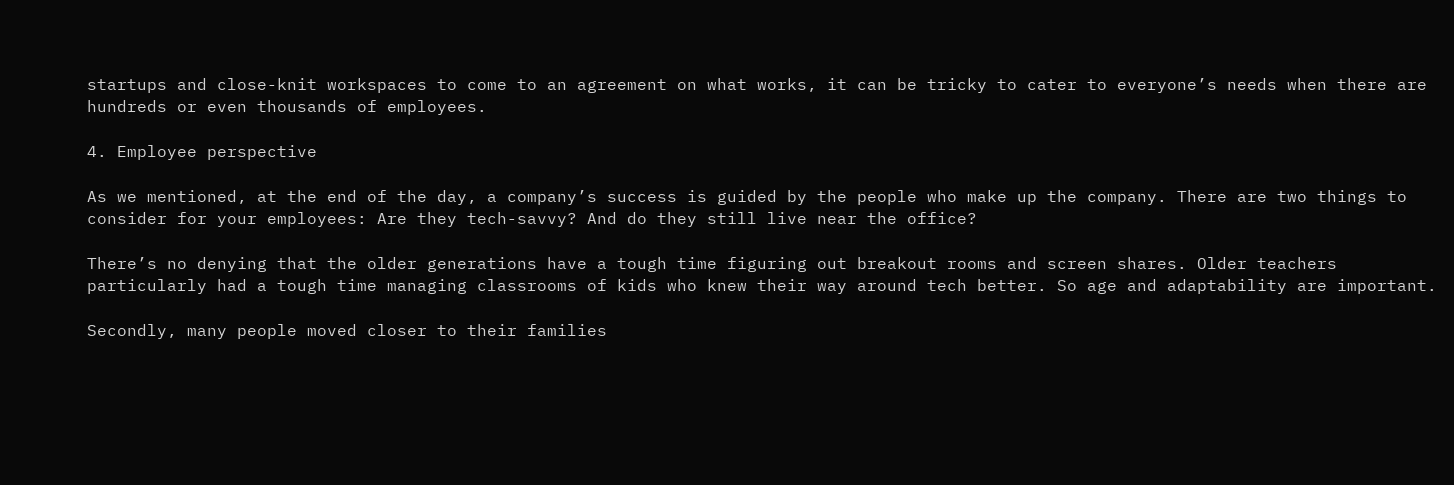startups and close-knit workspaces to come to an agreement on what works, it can be tricky to cater to everyone’s needs when there are hundreds or even thousands of employees.

4. Employee perspective

As we mentioned, at the end of the day, a company’s success is guided by the people who make up the company. There are two things to consider for your employees: Are they tech-savvy? And do they still live near the office?

There’s no denying that the older generations have a tough time figuring out breakout rooms and screen shares. Older teachers particularly had a tough time managing classrooms of kids who knew their way around tech better. So age and adaptability are important.

Secondly, many people moved closer to their families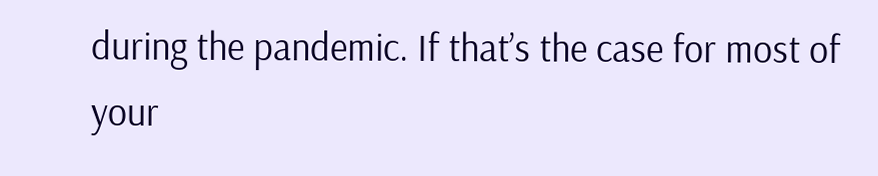during the pandemic. If that’s the case for most of your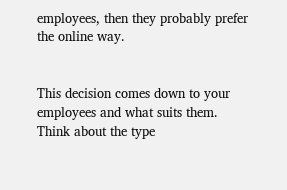employees, then they probably prefer the online way.


This decision comes down to your employees and what suits them. Think about the type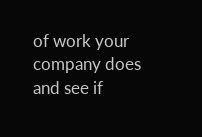of work your company does and see if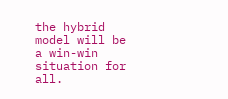the hybrid model will be a win-win situation for all.